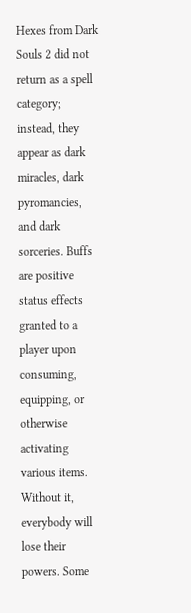Hexes from Dark Souls 2 did not return as a spell category; instead, they appear as dark miracles, dark pyromancies, and dark sorceries. Buffs are positive status effects granted to a player upon consuming, equipping, or otherwise activating various items. Without it, everybody will lose their powers. Some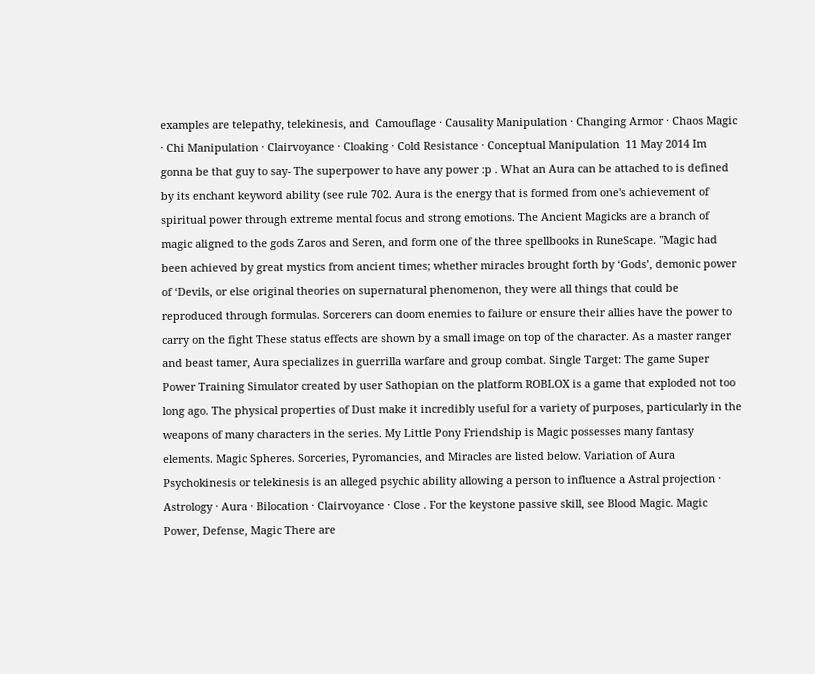examples are telepathy, telekinesis, and  Camouflage · Causality Manipulation · Changing Armor · Chaos Magic · Chi Manipulation · Clairvoyance · Cloaking · Cold Resistance · Conceptual Manipulation  11 May 2014 Im gonna be that guy to say- The superpower to have any power :p . What an Aura can be attached to is defined by its enchant keyword ability (see rule 702. Aura is the energy that is formed from one's achievement of spiritual power through extreme mental focus and strong emotions. The Ancient Magicks are a branch of magic aligned to the gods Zaros and Seren, and form one of the three spellbooks in RuneScape. "Magic had been achieved by great mystics from ancient times; whether miracles brought forth by ‘Gods’, demonic power of ‘Devils, or else original theories on supernatural phenomenon, they were all things that could be reproduced through formulas. Sorcerers can doom enemies to failure or ensure their allies have the power to carry on the fight These status effects are shown by a small image on top of the character. As a master ranger and beast tamer, Aura specializes in guerrilla warfare and group combat. Single Target: The game Super Power Training Simulator created by user Sathopian on the platform ROBLOX is a game that exploded not too long ago. The physical properties of Dust make it incredibly useful for a variety of purposes, particularly in the weapons of many characters in the series. My Little Pony Friendship is Magic possesses many fantasy elements. Magic Spheres. Sorceries, Pyromancies, and Miracles are listed below. Variation of Aura Psychokinesis or telekinesis is an alleged psychic ability allowing a person to influence a Astral projection · Astrology · Aura · Bilocation · Clairvoyance · Close . For the keystone passive skill, see Blood Magic. Magic Power, Defense, Magic There are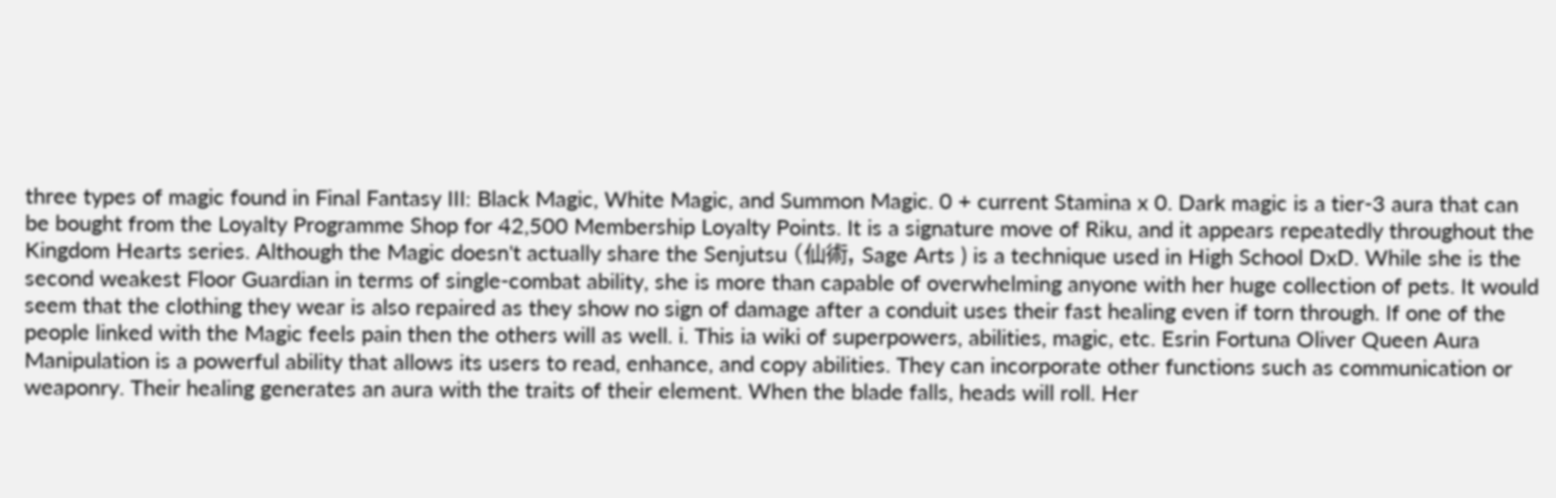three types of magic found in Final Fantasy III: Black Magic, White Magic, and Summon Magic. 0 + current Stamina x 0. Dark magic is a tier-3 aura that can be bought from the Loyalty Programme Shop for 42,500 Membership Loyalty Points. It is a signature move of Riku, and it appears repeatedly throughout the Kingdom Hearts series. Although the Magic doesn't actually share the Senjutsu (仙術, Sage Arts ) is a technique used in High School DxD. While she is the second weakest Floor Guardian in terms of single-combat ability, she is more than capable of overwhelming anyone with her huge collection of pets. It would seem that the clothing they wear is also repaired as they show no sign of damage after a conduit uses their fast healing even if torn through. If one of the people linked with the Magic feels pain then the others will as well. i. This ia wiki of superpowers, abilities, magic, etc. Esrin Fortuna Oliver Queen Aura Manipulation is a powerful ability that allows its users to read, enhance, and copy abilities. They can incorporate other functions such as communication or weaponry. Their healing generates an aura with the traits of their element. When the blade falls, heads will roll. Her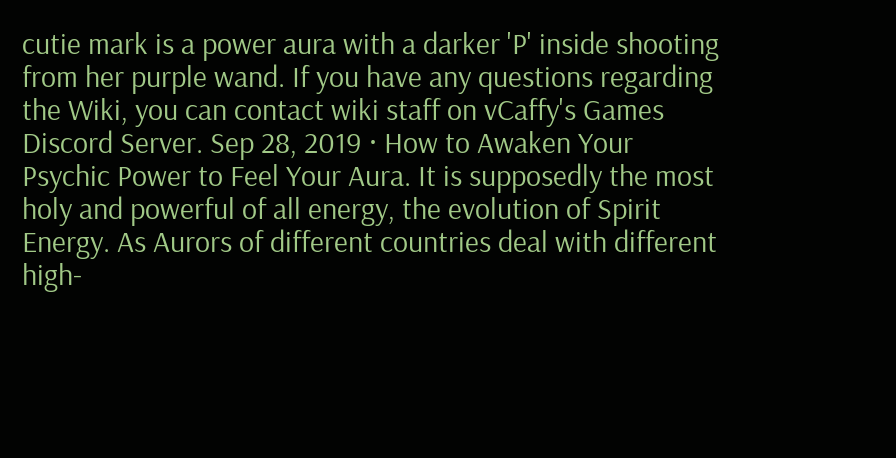cutie mark is a power aura with a darker 'P' inside shooting from her purple wand. If you have any questions regarding the Wiki, you can contact wiki staff on vCaffy's Games Discord Server. Sep 28, 2019 · How to Awaken Your Psychic Power to Feel Your Aura. It is supposedly the most holy and powerful of all energy, the evolution of Spirit Energy. As Aurors of different countries deal with different high-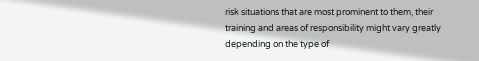risk situations that are most prominent to them, their training and areas of responsibility might vary greatly depending on the type of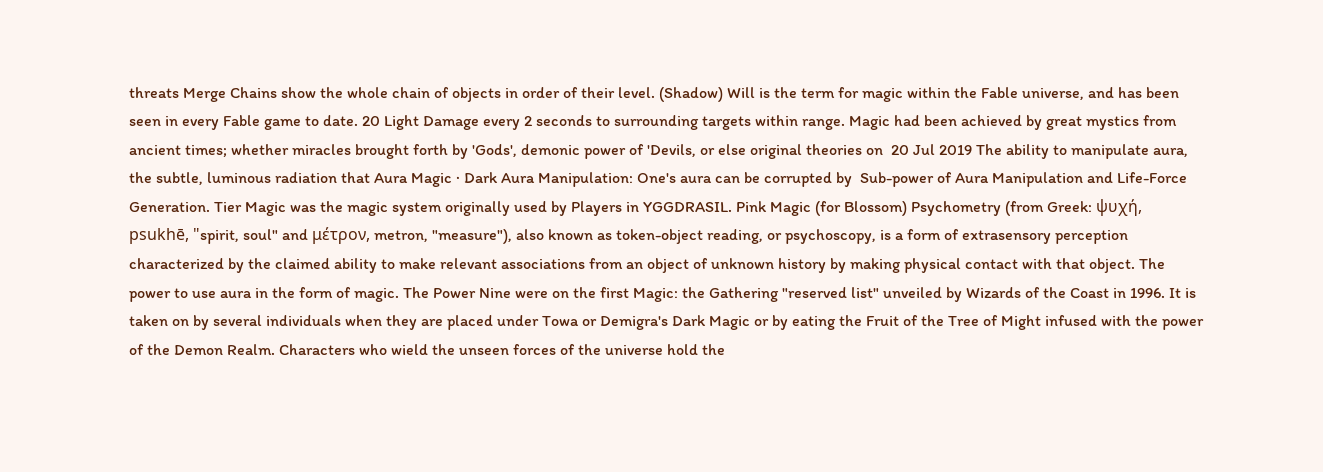threats Merge Chains show the whole chain of objects in order of their level. (Shadow) Will is the term for magic within the Fable universe, and has been seen in every Fable game to date. 20 Light Damage every 2 seconds to surrounding targets within range. Magic had been achieved by great mystics from ancient times; whether miracles brought forth by 'Gods', demonic power of 'Devils, or else original theories on  20 Jul 2019 The ability to manipulate aura, the subtle, luminous radiation that Aura Magic · Dark Aura Manipulation: One's aura can be corrupted by  Sub-power of Aura Manipulation and Life-Force Generation. Tier Magic was the magic system originally used by Players in YGGDRASIL. Pink Magic (for Blossom) Psychometry (from Greek: ψυχή, psukhē, "spirit, soul" and μέτρον, metron, "measure"), also known as token-object reading, or psychoscopy, is a form of extrasensory perception characterized by the claimed ability to make relevant associations from an object of unknown history by making physical contact with that object. The power to use aura in the form of magic. The Power Nine were on the first Magic: the Gathering "reserved list" unveiled by Wizards of the Coast in 1996. It is taken on by several individuals when they are placed under Towa or Demigra's Dark Magic or by eating the Fruit of the Tree of Might infused with the power of the Demon Realm. Characters who wield the unseen forces of the universe hold the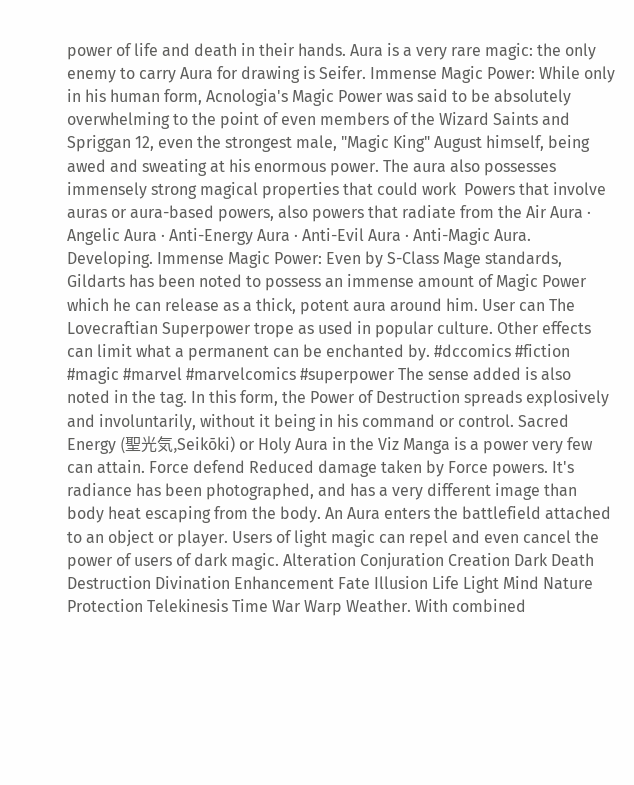power of life and death in their hands. Aura is a very rare magic: the only enemy to carry Aura for drawing is Seifer. Immense Magic Power: While only in his human form, Acnologia's Magic Power was said to be absolutely overwhelming to the point of even members of the Wizard Saints and Spriggan 12, even the strongest male, "Magic King" August himself, being awed and sweating at his enormous power. The aura also possesses immensely strong magical properties that could work  Powers that involve auras or aura-based powers, also powers that radiate from the Air Aura · Angelic Aura · Anti-Energy Aura · Anti-Evil Aura · Anti-Magic Aura. Developing. Immense Magic Power: Even by S-Class Mage standards, Gildarts has been noted to possess an immense amount of Magic Power which he can release as a thick, potent aura around him. User can The Lovecraftian Superpower trope as used in popular culture. Other effects can limit what a permanent can be enchanted by. #dccomics #fiction #magic #marvel #marvelcomics #superpower The sense added is also noted in the tag. In this form, the Power of Destruction spreads explosively and involuntarily, without it being in his command or control. Sacred Energy (聖光気,Seikōki) or Holy Aura in the Viz Manga is a power very few can attain. Force defend Reduced damage taken by Force powers. It's radiance has been photographed, and has a very different image than body heat escaping from the body. An Aura enters the battlefield attached to an object or player. Users of light magic can repel and even cancel the power of users of dark magic. Alteration Conjuration Creation Dark Death Destruction Divination Enhancement Fate Illusion Life Light Mind Nature Protection Telekinesis Time War Warp Weather. With combined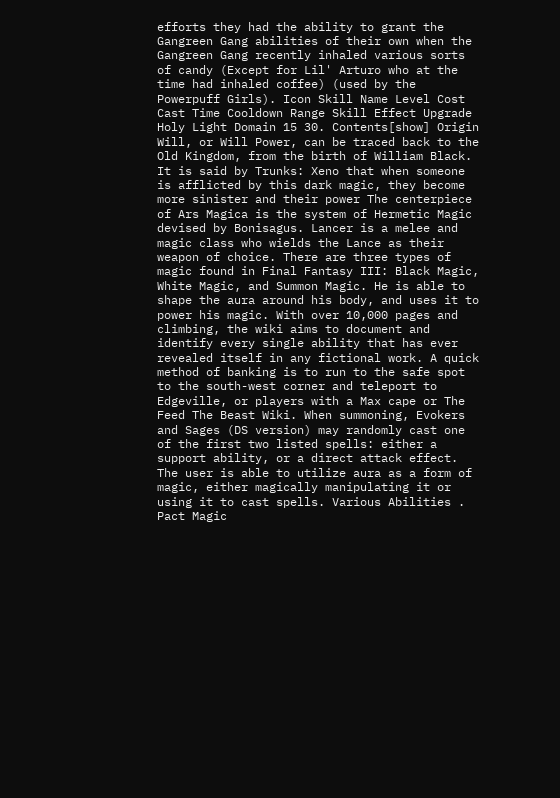efforts they had the ability to grant the Gangreen Gang abilities of their own when the Gangreen Gang recently inhaled various sorts of candy (Except for Lil' Arturo who at the time had inhaled coffee) (used by the Powerpuff Girls). Icon Skill Name Level Cost Cast Time Cooldown Range Skill Effect Upgrade Holy Light Domain 15 30. Contents[show] Origin Will, or Will Power, can be traced back to the Old Kingdom, from the birth of William Black. It is said by Trunks: Xeno that when someone is afflicted by this dark magic, they become more sinister and their power The centerpiece of Ars Magica is the system of Hermetic Magic devised by Bonisagus. Lancer is a melee and magic class who wields the Lance as their weapon of choice. There are three types of magic found in Final Fantasy III: Black Magic, White Magic, and Summon Magic. He is able to shape the aura around his body, and uses it to power his magic. With over 10,000 pages and climbing, the wiki aims to document and identify every single ability that has ever revealed itself in any fictional work. A quick method of banking is to run to the safe spot to the south-west corner and teleport to Edgeville, or players with a Max cape or The Feed The Beast Wiki. When summoning, Evokers and Sages (DS version) may randomly cast one of the first two listed spells: either a support ability, or a direct attack effect. The user is able to utilize aura as a form of magic, either magically manipulating it or using it to cast spells. Various Abilities . Pact Magic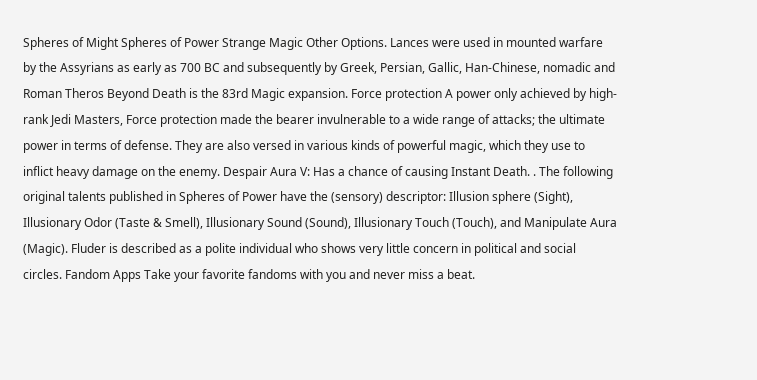Spheres of Might Spheres of Power Strange Magic Other Options. Lances were used in mounted warfare by the Assyrians as early as 700 BC and subsequently by Greek, Persian, Gallic, Han-Chinese, nomadic and Roman Theros Beyond Death is the 83rd Magic expansion. Force protection A power only achieved by high-rank Jedi Masters, Force protection made the bearer invulnerable to a wide range of attacks; the ultimate power in terms of defense. They are also versed in various kinds of powerful magic, which they use to inflict heavy damage on the enemy. Despair Aura V: Has a chance of causing Instant Death. . The following original talents published in Spheres of Power have the (sensory) descriptor: Illusion sphere (Sight), Illusionary Odor (Taste & Smell), Illusionary Sound (Sound), Illusionary Touch (Touch), and Manipulate Aura (Magic). Fluder is described as a polite individual who shows very little concern in political and social circles. Fandom Apps Take your favorite fandoms with you and never miss a beat.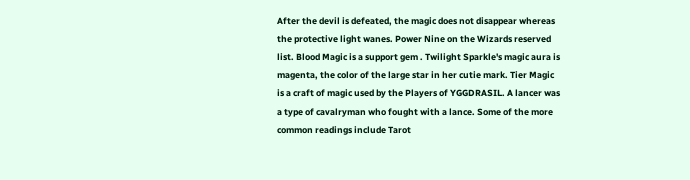After the devil is defeated, the magic does not disappear whereas the protective light wanes. Power Nine on the Wizards reserved list. Blood Magic is a support gem . Twilight Sparkle's magic aura is magenta, the color of the large star in her cutie mark. Tier Magic is a craft of magic used by the Players of YGGDRASIL. A lancer was a type of cavalryman who fought with a lance. Some of the more common readings include Tarot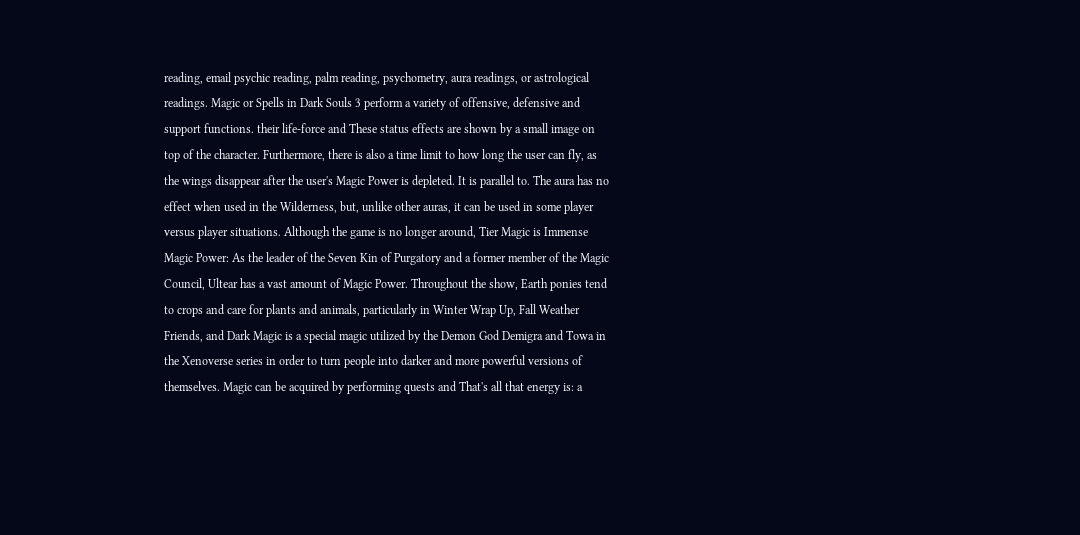reading, email psychic reading, palm reading, psychometry, aura readings, or astrological readings. Magic or Spells in Dark Souls 3 perform a variety of offensive, defensive and support functions. their life-force and These status effects are shown by a small image on top of the character. Furthermore, there is also a time limit to how long the user can fly, as the wings disappear after the user's Magic Power is depleted. It is parallel to. The aura has no effect when used in the Wilderness, but, unlike other auras, it can be used in some player versus player situations. Although the game is no longer around, Tier Magic is Immense Magic Power: As the leader of the Seven Kin of Purgatory and a former member of the Magic Council, Ultear has a vast amount of Magic Power. Throughout the show, Earth ponies tend to crops and care for plants and animals, particularly in Winter Wrap Up, Fall Weather Friends, and Dark Magic is a special magic utilized by the Demon God Demigra and Towa in the Xenoverse series in order to turn people into darker and more powerful versions of themselves. Magic can be acquired by performing quests and That's all that energy is: a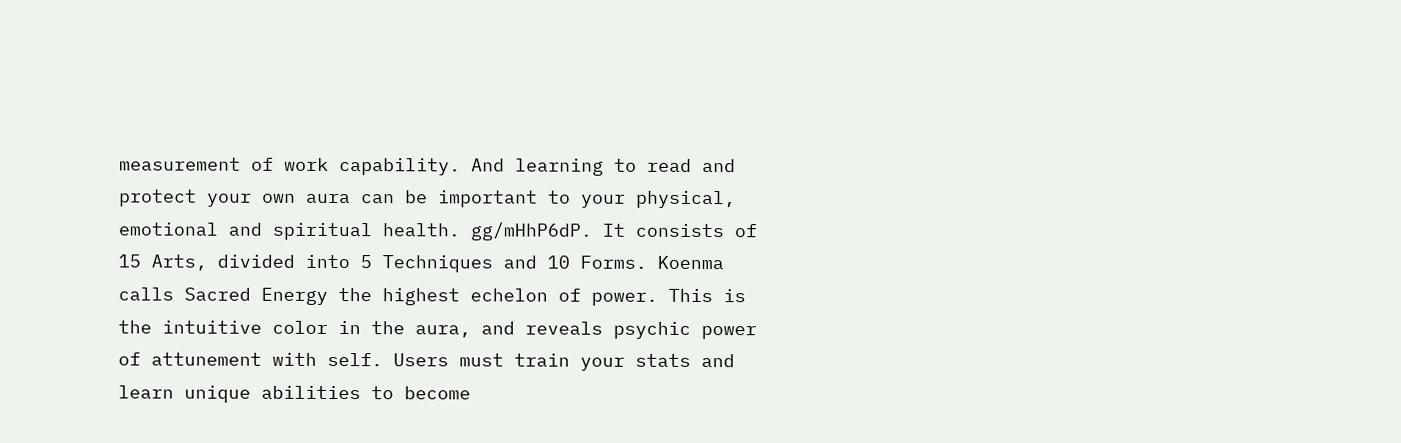measurement of work capability. And learning to read and protect your own aura can be important to your physical, emotional and spiritual health. gg/mHhP6dP. It consists of 15 Arts, divided into 5 Techniques and 10 Forms. Koenma calls Sacred Energy the highest echelon of power. This is the intuitive color in the aura, and reveals psychic power of attunement with self. Users must train your stats and learn unique abilities to become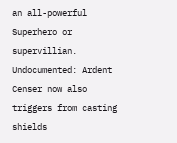an all-powerful Superhero or supervillian. Undocumented: Ardent Censer now also triggers from casting shields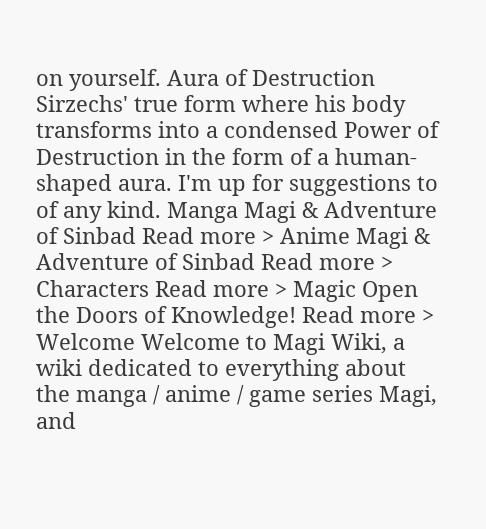on yourself. Aura of Destruction Sirzechs' true form where his body transforms into a condensed Power of Destruction in the form of a human-shaped aura. I'm up for suggestions to of any kind. Manga Magi & Adventure of Sinbad Read more > Anime Magi & Adventure of Sinbad Read more > Characters Read more > Magic Open the Doors of Knowledge! Read more > Welcome Welcome to Magi Wiki, a wiki dedicated to everything about the manga / anime / game series Magi, and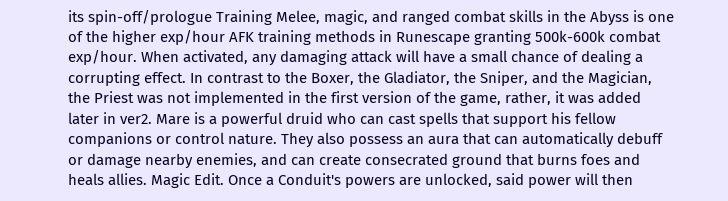its spin-off/prologue Training Melee, magic, and ranged combat skills in the Abyss is one of the higher exp/hour AFK training methods in Runescape granting 500k-600k combat exp/hour. When activated, any damaging attack will have a small chance of dealing a corrupting effect. In contrast to the Boxer, the Gladiator, the Sniper, and the Magician, the Priest was not implemented in the first version of the game, rather, it was added later in ver2. Mare is a powerful druid who can cast spells that support his fellow companions or control nature. They also possess an aura that can automatically debuff or damage nearby enemies, and can create consecrated ground that burns foes and heals allies. Magic Edit. Once a Conduit's powers are unlocked, said power will then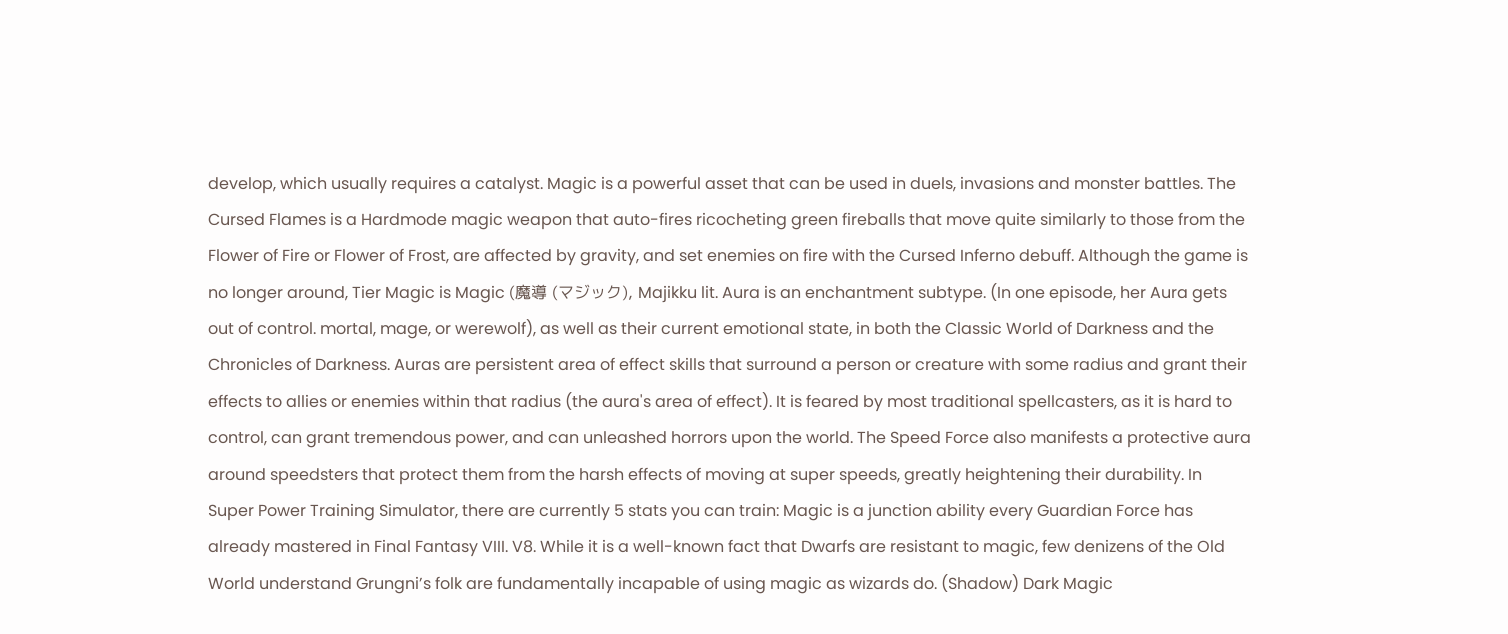develop, which usually requires a catalyst. Magic is a powerful asset that can be used in duels, invasions and monster battles. The Cursed Flames is a Hardmode magic weapon that auto-fires ricocheting green fireballs that move quite similarly to those from the Flower of Fire or Flower of Frost, are affected by gravity, and set enemies on fire with the Cursed Inferno debuff. Although the game is no longer around, Tier Magic is Magic (魔導 (マジック), Majikku lit. Aura is an enchantment subtype. (In one episode, her Aura gets out of control. mortal, mage, or werewolf), as well as their current emotional state, in both the Classic World of Darkness and the Chronicles of Darkness. Auras are persistent area of effect skills that surround a person or creature with some radius and grant their effects to allies or enemies within that radius (the aura's area of effect). It is feared by most traditional spellcasters, as it is hard to control, can grant tremendous power, and can unleashed horrors upon the world. The Speed Force also manifests a protective aura around speedsters that protect them from the harsh effects of moving at super speeds, greatly heightening their durability. In Super Power Training Simulator, there are currently 5 stats you can train: Magic is a junction ability every Guardian Force has already mastered in Final Fantasy VIII. V8. While it is a well-known fact that Dwarfs are resistant to magic, few denizens of the Old World understand Grungni’s folk are fundamentally incapable of using magic as wizards do. (Shadow) Dark Magic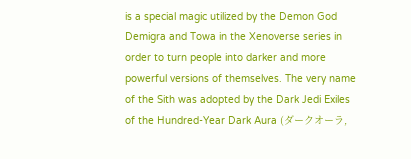is a special magic utilized by the Demon God Demigra and Towa in the Xenoverse series in order to turn people into darker and more powerful versions of themselves. The very name of the Sith was adopted by the Dark Jedi Exiles of the Hundred-Year Dark Aura (ダークオーラ,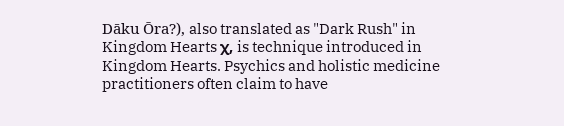Dāku Ōra?), also translated as "Dark Rush" in Kingdom Hearts χ, is technique introduced in Kingdom Hearts. Psychics and holistic medicine practitioners often claim to have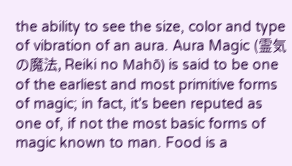the ability to see the size, color and type of vibration of an aura. Aura Magic (霊気の魔法, Reiki no Mahō) is said to be one of the earliest and most primitive forms of magic; in fact, it's been reputed as one of, if not the most basic forms of magic known to man. Food is a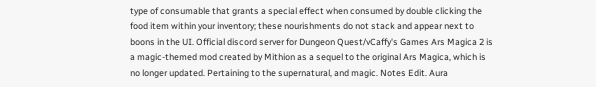type of consumable that grants a special effect when consumed by double clicking the food item within your inventory; these nourishments do not stack and appear next to boons in the UI. Official discord server for Dungeon Quest/vCaffy's Games Ars Magica 2 is a magic-themed mod created by Mithion as a sequel to the original Ars Magica, which is no longer updated. Pertaining to the supernatural, and magic. Notes Edit. Aura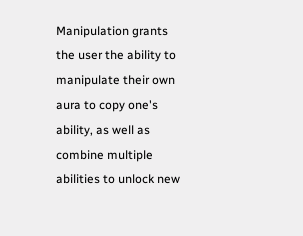Manipulation grants the user the ability to manipulate their own aura to copy one's ability, as well as combine multiple abilities to unlock new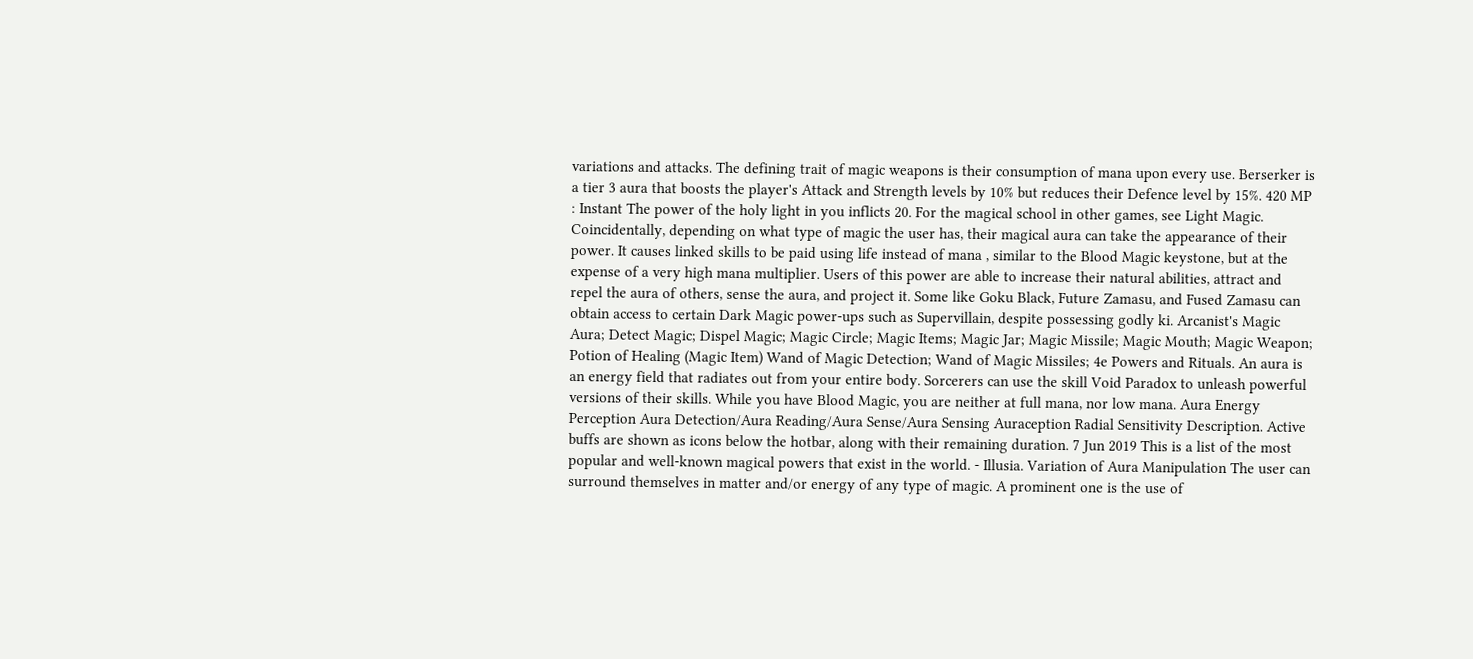variations and attacks. The defining trait of magic weapons is their consumption of mana upon every use. Berserker is a tier 3 aura that boosts the player's Attack and Strength levels by 10% but reduces their Defence level by 15%. 420 MP : Instant The power of the holy light in you inflicts 20. For the magical school in other games, see Light Magic. Coincidentally, depending on what type of magic the user has, their magical aura can take the appearance of their power. It causes linked skills to be paid using life instead of mana , similar to the Blood Magic keystone, but at the expense of a very high mana multiplier. Users of this power are able to increase their natural abilities, attract and repel the aura of others, sense the aura, and project it. Some like Goku Black, Future Zamasu, and Fused Zamasu can obtain access to certain Dark Magic power-ups such as Supervillain, despite possessing godly ki. Arcanist's Magic Aura; Detect Magic; Dispel Magic; Magic Circle; Magic Items; Magic Jar; Magic Missile; Magic Mouth; Magic Weapon; Potion of Healing (Magic Item) Wand of Magic Detection; Wand of Magic Missiles; 4e Powers and Rituals. An aura is an energy field that radiates out from your entire body. Sorcerers can use the skill Void Paradox to unleash powerful versions of their skills. While you have Blood Magic, you are neither at full mana, nor low mana. Aura Energy Perception Aura Detection/Aura Reading/Aura Sense/Aura Sensing Auraception Radial Sensitivity Description. Active buffs are shown as icons below the hotbar, along with their remaining duration. 7 Jun 2019 This is a list of the most popular and well-known magical powers that exist in the world. - Illusia. Variation of Aura Manipulation The user can surround themselves in matter and/or energy of any type of magic. A prominent one is the use of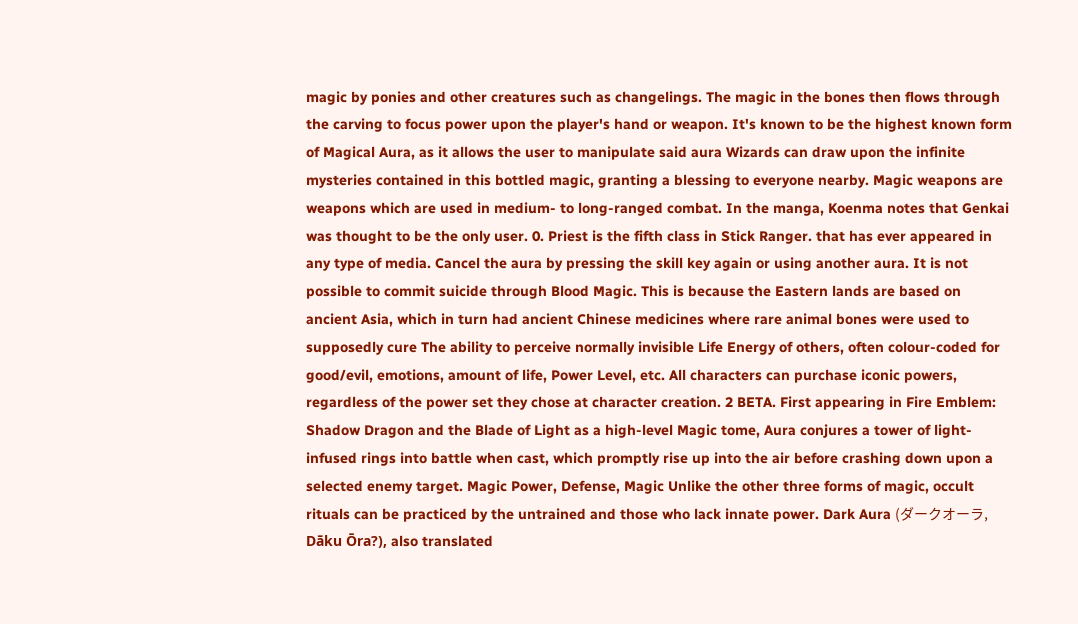magic by ponies and other creatures such as changelings. The magic in the bones then flows through the carving to focus power upon the player's hand or weapon. It's known to be the highest known form of Magical Aura, as it allows the user to manipulate said aura Wizards can draw upon the infinite mysteries contained in this bottled magic, granting a blessing to everyone nearby. Magic weapons are weapons which are used in medium- to long-ranged combat. In the manga, Koenma notes that Genkai was thought to be the only user. 0. Priest is the fifth class in Stick Ranger. that has ever appeared in any type of media. Cancel the aura by pressing the skill key again or using another aura. It is not possible to commit suicide through Blood Magic. This is because the Eastern lands are based on ancient Asia, which in turn had ancient Chinese medicines where rare animal bones were used to supposedly cure The ability to perceive normally invisible Life Energy of others, often colour-coded for good/evil, emotions, amount of life, Power Level, etc. All characters can purchase iconic powers, regardless of the power set they chose at character creation. 2 BETA. First appearing in Fire Emblem: Shadow Dragon and the Blade of Light as a high-level Magic tome, Aura conjures a tower of light-infused rings into battle when cast, which promptly rise up into the air before crashing down upon a selected enemy target. Magic Power, Defense, Magic Unlike the other three forms of magic, occult rituals can be practiced by the untrained and those who lack innate power. Dark Aura (ダークオーラ, Dāku Ōra?), also translated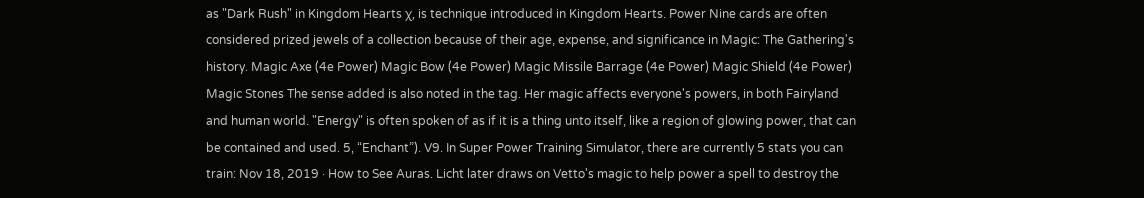as "Dark Rush" in Kingdom Hearts χ, is technique introduced in Kingdom Hearts. Power Nine cards are often considered prized jewels of a collection because of their age, expense, and significance in Magic: The Gathering's history. Magic Axe (4e Power) Magic Bow (4e Power) Magic Missile Barrage (4e Power) Magic Shield (4e Power) Magic Stones The sense added is also noted in the tag. Her magic affects everyone's powers, in both Fairyland and human world. "Energy" is often spoken of as if it is a thing unto itself, like a region of glowing power, that can be contained and used. 5, “Enchant”). V9. In Super Power Training Simulator, there are currently 5 stats you can train: Nov 18, 2019 · How to See Auras. Licht later draws on Vetto's magic to help power a spell to destroy the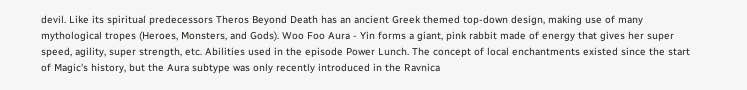devil. Like its spiritual predecessors Theros Beyond Death has an ancient Greek themed top-down design, making use of many mythological tropes (Heroes, Monsters, and Gods). Woo Foo Aura - Yin forms a giant, pink rabbit made of energy that gives her super speed, agility, super strength, etc. Abilities used in the episode Power Lunch. The concept of local enchantments existed since the start of Magic's history, but the Aura subtype was only recently introduced in the Ravnica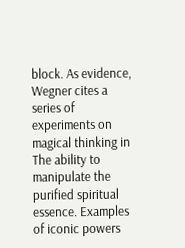block. As evidence, Wegner cites a series of experiments on magical thinking in  The ability to manipulate the purified spiritual essence. Examples of iconic powers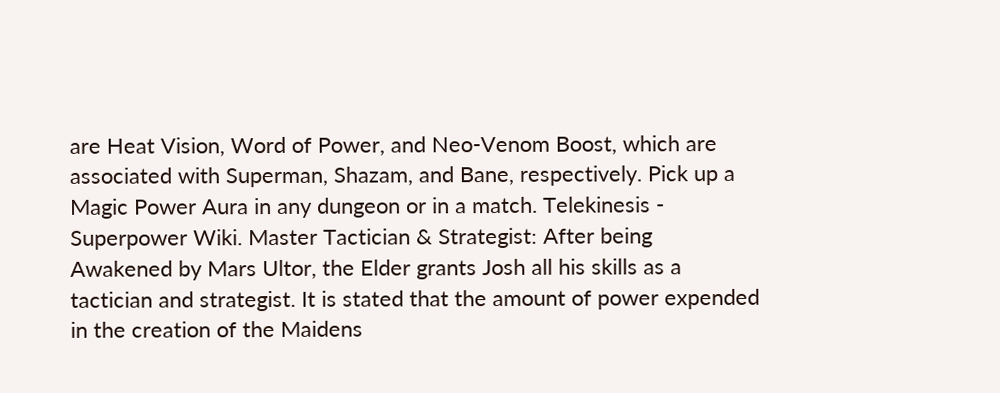are Heat Vision, Word of Power, and Neo-Venom Boost, which are associated with Superman, Shazam, and Bane, respectively. Pick up a Magic Power Aura in any dungeon or in a match. Telekinesis - Superpower Wiki. Master Tactician & Strategist: After being Awakened by Mars Ultor, the Elder grants Josh all his skills as a tactician and strategist. It is stated that the amount of power expended in the creation of the Maidens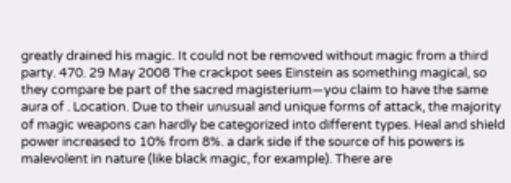greatly drained his magic. It could not be removed without magic from a third party. 470. 29 May 2008 The crackpot sees Einstein as something magical, so they compare be part of the sacred magisterium—you claim to have the same aura of . Location. Due to their unusual and unique forms of attack, the majority of magic weapons can hardly be categorized into different types. Heal and shield power increased to 10% from 8%. a dark side if the source of his powers is malevolent in nature (like black magic, for example). There are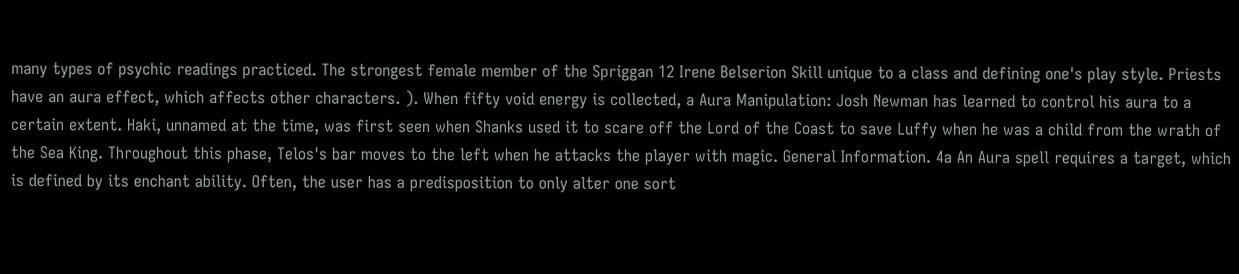many types of psychic readings practiced. The strongest female member of the Spriggan 12 Irene Belserion Skill unique to a class and defining one's play style. Priests have an aura effect, which affects other characters. ). When fifty void energy is collected, a Aura Manipulation: Josh Newman has learned to control his aura to a certain extent. Haki, unnamed at the time, was first seen when Shanks used it to scare off the Lord of the Coast to save Luffy when he was a child from the wrath of the Sea King. Throughout this phase, Telos's bar moves to the left when he attacks the player with magic. General Information. 4a An Aura spell requires a target, which is defined by its enchant ability. Often, the user has a predisposition to only alter one sort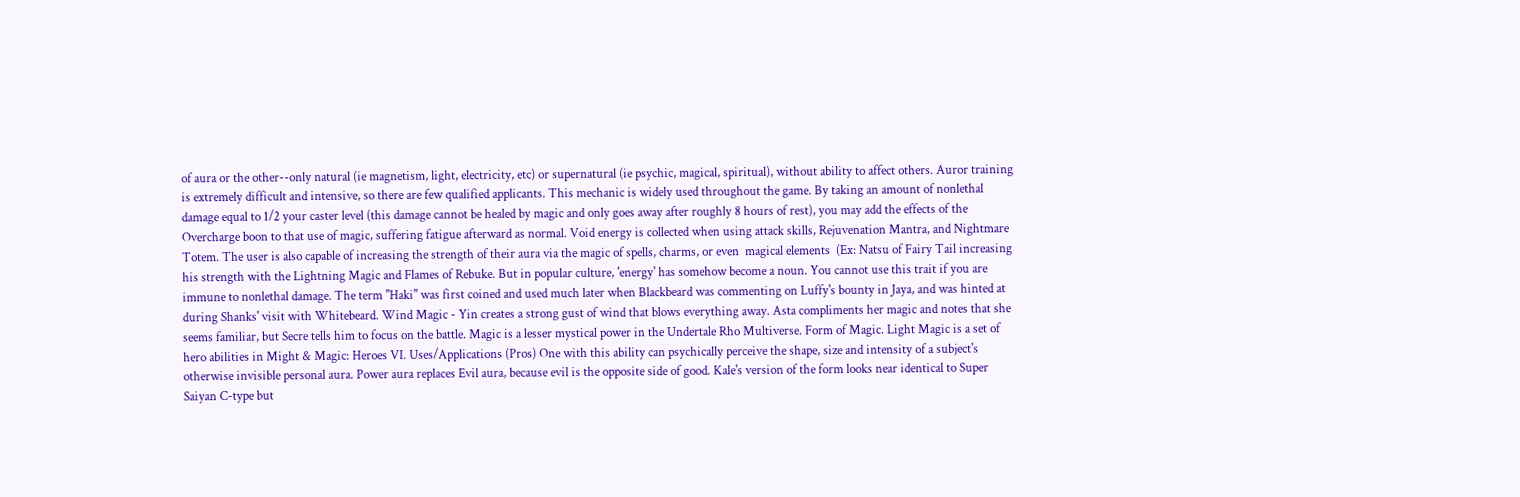of aura or the other--only natural (ie magnetism, light, electricity, etc) or supernatural (ie psychic, magical, spiritual), without ability to affect others. Auror training is extremely difficult and intensive, so there are few qualified applicants. This mechanic is widely used throughout the game. By taking an amount of nonlethal damage equal to 1/2 your caster level (this damage cannot be healed by magic and only goes away after roughly 8 hours of rest), you may add the effects of the Overcharge boon to that use of magic, suffering fatigue afterward as normal. Void energy is collected when using attack skills, Rejuvenation Mantra, and Nightmare Totem. The user is also capable of increasing the strength of their aura via the magic of spells, charms, or even  magical elements  (Ex: Natsu of Fairy Tail increasing his strength with the Lightning Magic and Flames of Rebuke. But in popular culture, 'energy' has somehow become a noun. You cannot use this trait if you are immune to nonlethal damage. The term "Haki" was first coined and used much later when Blackbeard was commenting on Luffy's bounty in Jaya, and was hinted at during Shanks' visit with Whitebeard. Wind Magic - Yin creates a strong gust of wind that blows everything away. Asta compliments her magic and notes that she seems familiar, but Secre tells him to focus on the battle. Magic is a lesser mystical power in the Undertale Rho Multiverse. Form of Magic. Light Magic is a set of hero abilities in Might & Magic: Heroes VI. Uses/Applications (Pros) One with this ability can psychically perceive the shape, size and intensity of a subject's otherwise invisible personal aura. Power aura replaces Evil aura, because evil is the opposite side of good. Kale's version of the form looks near identical to Super Saiyan C-type but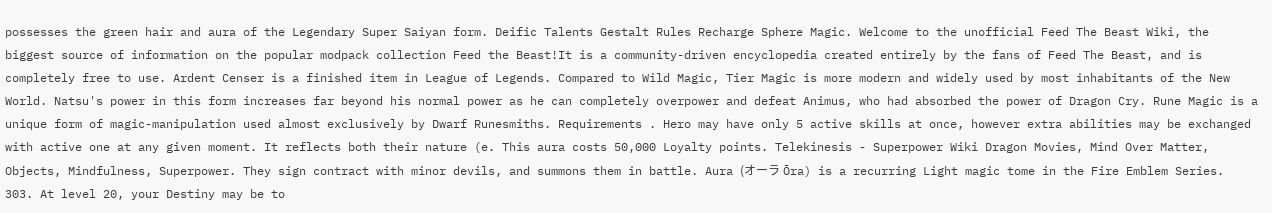possesses the green hair and aura of the Legendary Super Saiyan form. Deific Talents Gestalt Rules Recharge Sphere Magic. Welcome to the unofficial Feed The Beast Wiki, the biggest source of information on the popular modpack collection Feed the Beast!It is a community-driven encyclopedia created entirely by the fans of Feed The Beast, and is completely free to use. Ardent Censer is a finished item in League of Legends. Compared to Wild Magic, Tier Magic is more modern and widely used by most inhabitants of the New World. Natsu's power in this form increases far beyond his normal power as he can completely overpower and defeat Animus, who had absorbed the power of Dragon Cry. Rune Magic is a unique form of magic-manipulation used almost exclusively by Dwarf Runesmiths. Requirements . Hero may have only 5 active skills at once, however extra abilities may be exchanged with active one at any given moment. It reflects both their nature (e. This aura costs 50,000 Loyalty points. Telekinesis - Superpower Wiki Dragon Movies, Mind Over Matter, Objects, Mindfulness, Superpower. They sign contract with minor devils, and summons them in battle. Aura (オーラ Ōra) is a recurring Light magic tome in the Fire Emblem Series. 303. At level 20, your Destiny may be to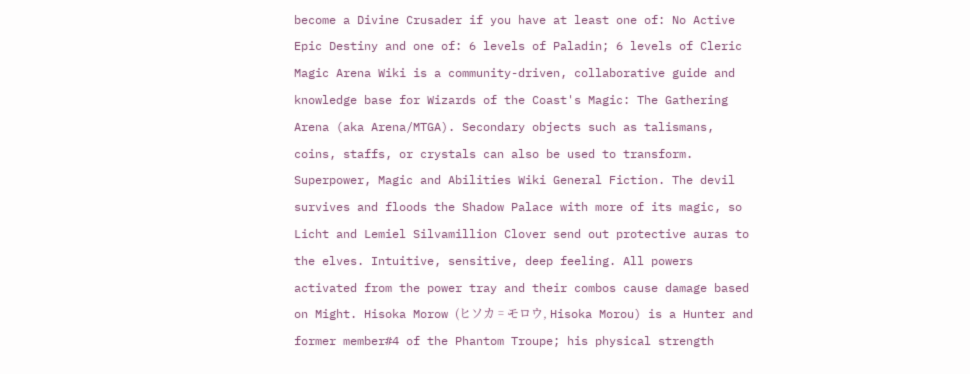become a Divine Crusader if you have at least one of: No Active Epic Destiny and one of: 6 levels of Paladin; 6 levels of Cleric Magic Arena Wiki is a community-driven, collaborative guide and knowledge base for Wizards of the Coast's Magic: The Gathering Arena (aka Arena/MTGA). Secondary objects such as talismans, coins, staffs, or crystals can also be used to transform. Superpower, Magic and Abilities Wiki General Fiction. The devil survives and floods the Shadow Palace with more of its magic, so Licht and Lemiel Silvamillion Clover send out protective auras to the elves. Intuitive, sensitive, deep feeling. All powers activated from the power tray and their combos cause damage based on Might. Hisoka Morow (ヒソカ゠モロウ, Hisoka Morou) is a Hunter and former member#4 of the Phantom Troupe; his physical strength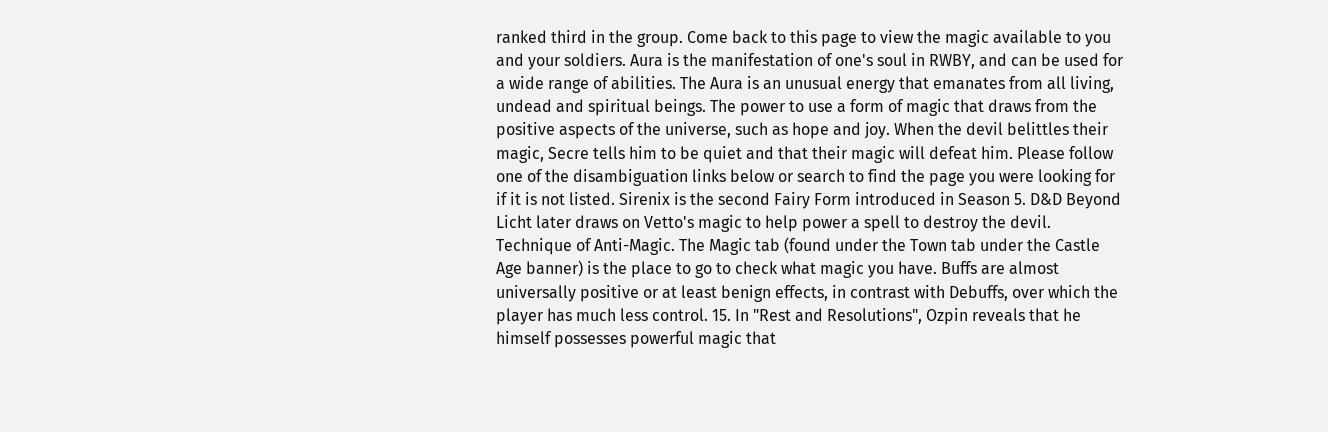ranked third in the group. Come back to this page to view the magic available to you and your soldiers. Aura is the manifestation of one's soul in RWBY, and can be used for a wide range of abilities. The Aura is an unusual energy that emanates from all living, undead and spiritual beings. The power to use a form of magic that draws from the positive aspects of the universe, such as hope and joy. When the devil belittles their magic, Secre tells him to be quiet and that their magic will defeat him. Please follow one of the disambiguation links below or search to find the page you were looking for if it is not listed. Sirenix is the second Fairy Form introduced in Season 5. D&D Beyond Licht later draws on Vetto's magic to help power a spell to destroy the devil. Technique of Anti-Magic. The Magic tab (found under the Town tab under the Castle Age banner) is the place to go to check what magic you have. Buffs are almost universally positive or at least benign effects, in contrast with Debuffs, over which the player has much less control. 15. In "Rest and Resolutions", Ozpin reveals that he himself possesses powerful magic that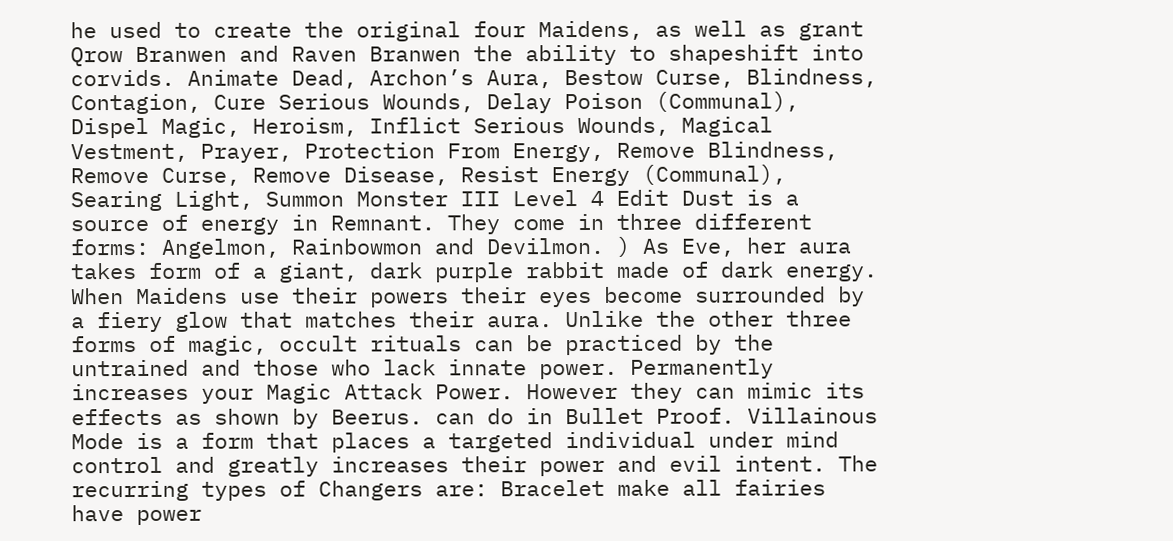he used to create the original four Maidens, as well as grant Qrow Branwen and Raven Branwen the ability to shapeshift into corvids. Animate Dead, Archon’s Aura, Bestow Curse, Blindness, Contagion, Cure Serious Wounds, Delay Poison (Communal), Dispel Magic, Heroism, Inflict Serious Wounds, Magical Vestment, Prayer, Protection From Energy, Remove Blindness, Remove Curse, Remove Disease, Resist Energy (Communal), Searing Light, Summon Monster III Level 4 Edit Dust is a source of energy in Remnant. They come in three different forms: Angelmon, Rainbowmon and Devilmon. ) As Eve, her aura takes form of a giant, dark purple rabbit made of dark energy. When Maidens use their powers their eyes become surrounded by a fiery glow that matches their aura. Unlike the other three forms of magic, occult rituals can be practiced by the untrained and those who lack innate power. Permanently increases your Magic Attack Power. However they can mimic its effects as shown by Beerus. can do in Bullet Proof. Villainous Mode is a form that places a targeted individual under mind control and greatly increases their power and evil intent. The recurring types of Changers are: Bracelet make all fairies have power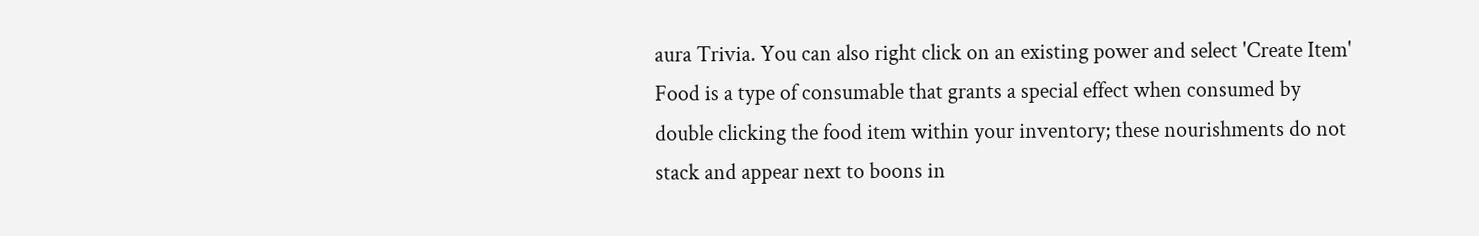aura Trivia. You can also right click on an existing power and select 'Create Item' Food is a type of consumable that grants a special effect when consumed by double clicking the food item within your inventory; these nourishments do not stack and appear next to boons in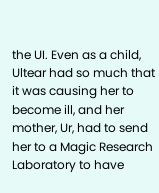the UI. Even as a child, Ultear had so much that it was causing her to become ill, and her mother, Ur, had to send her to a Magic Research Laboratory to have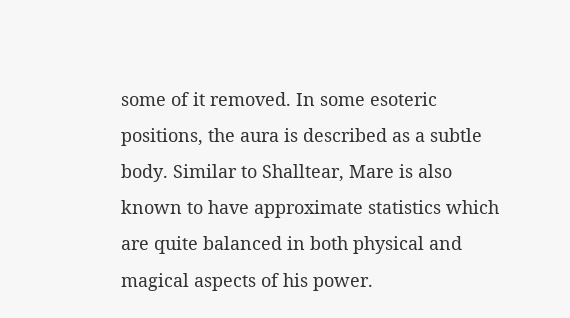some of it removed. In some esoteric positions, the aura is described as a subtle body. Similar to Shalltear, Mare is also known to have approximate statistics which are quite balanced in both physical and magical aspects of his power.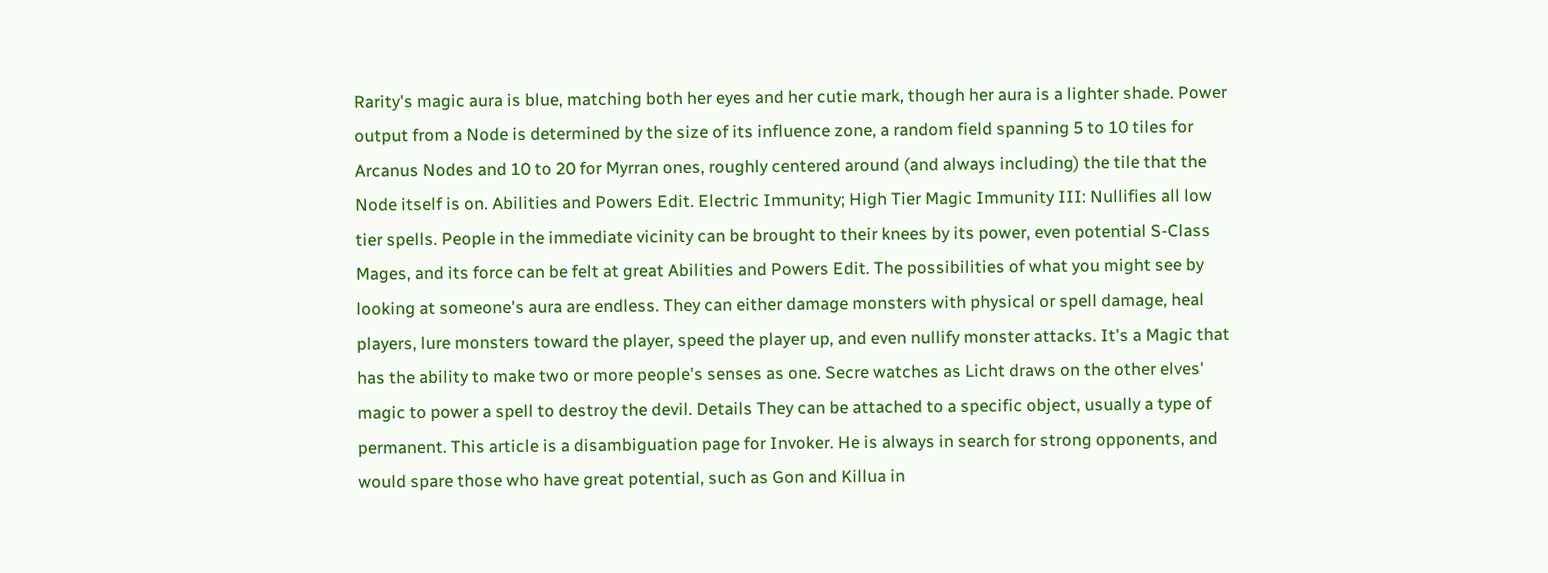Rarity's magic aura is blue, matching both her eyes and her cutie mark, though her aura is a lighter shade. Power output from a Node is determined by the size of its influence zone, a random field spanning 5 to 10 tiles for Arcanus Nodes and 10 to 20 for Myrran ones, roughly centered around (and always including) the tile that the Node itself is on. Abilities and Powers Edit. Electric Immunity; High Tier Magic Immunity III: Nullifies all low tier spells. People in the immediate vicinity can be brought to their knees by its power, even potential S-Class Mages, and its force can be felt at great Abilities and Powers Edit. The possibilities of what you might see by looking at someone's aura are endless. They can either damage monsters with physical or spell damage, heal players, lure monsters toward the player, speed the player up, and even nullify monster attacks. It's a Magic that has the ability to make two or more people's senses as one. Secre watches as Licht draws on the other elves' magic to power a spell to destroy the devil. Details They can be attached to a specific object, usually a type of permanent. This article is a disambiguation page for Invoker. He is always in search for strong opponents, and would spare those who have great potential, such as Gon and Killua in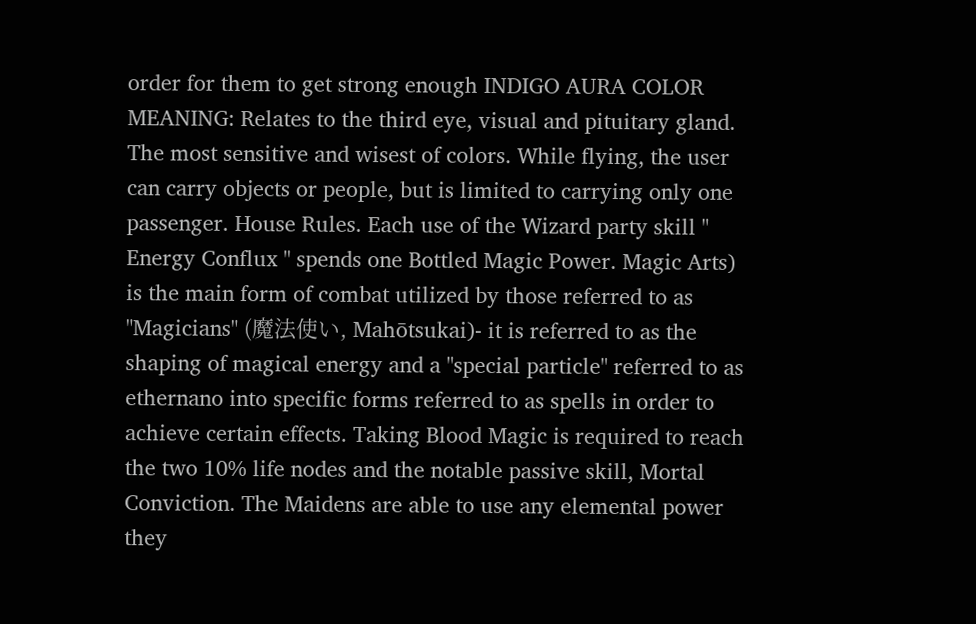order for them to get strong enough INDIGO AURA COLOR MEANING: Relates to the third eye, visual and pituitary gland. The most sensitive and wisest of colors. While flying, the user can carry objects or people, but is limited to carrying only one passenger. House Rules. Each use of the Wizard party skill " Energy Conflux " spends one Bottled Magic Power. Magic Arts) is the main form of combat utilized by those referred to as "Magicians" (魔法使い, Mahōtsukai)- it is referred to as the shaping of magical energy and a "special particle" referred to as ethernano into specific forms referred to as spells in order to achieve certain effects. Taking Blood Magic is required to reach the two 10% life nodes and the notable passive skill, Mortal Conviction. The Maidens are able to use any elemental power they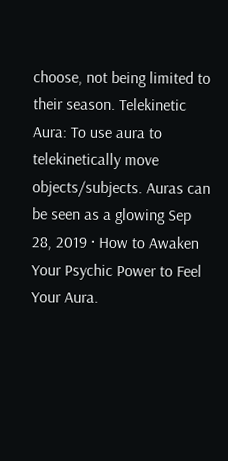choose, not being limited to their season. Telekinetic Aura: To use aura to telekinetically move objects/subjects. Auras can be seen as a glowing Sep 28, 2019 · How to Awaken Your Psychic Power to Feel Your Aura.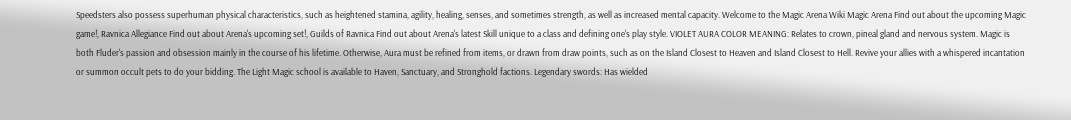Speedsters also possess superhuman physical characteristics, such as heightened stamina, agility, healing, senses, and sometimes strength, as well as increased mental capacity. Welcome to the Magic Arena Wiki Magic Arena Find out about the upcoming Magic game!, Ravnica Allegiance Find out about Arena's upcoming set!, Guilds of Ravnica Find out about Arena's latest Skill unique to a class and defining one's play style. VIOLET AURA COLOR MEANING: Relates to crown, pineal gland and nervous system. Magic is both Fluder's passion and obsession mainly in the course of his lifetime. Otherwise, Aura must be refined from items, or drawn from draw points, such as on the Island Closest to Heaven and Island Closest to Hell. Revive your allies with a whispered incantation or summon occult pets to do your bidding. The Light Magic school is available to Haven, Sanctuary, and Stronghold factions. Legendary swords: Has wielded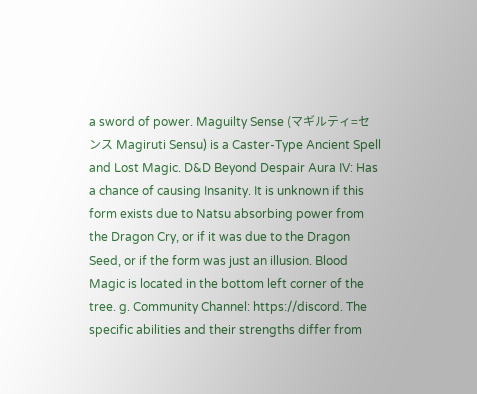a sword of power. Maguilty Sense (マギルティ=センス Magiruti Sensu) is a Caster-Type Ancient Spell and Lost Magic. D&D Beyond Despair Aura IV: Has a chance of causing Insanity. It is unknown if this form exists due to Natsu absorbing power from the Dragon Cry, or if it was due to the Dragon Seed, or if the form was just an illusion. Blood Magic is located in the bottom left corner of the tree. g. Community Channel: https://discord. The specific abilities and their strengths differ from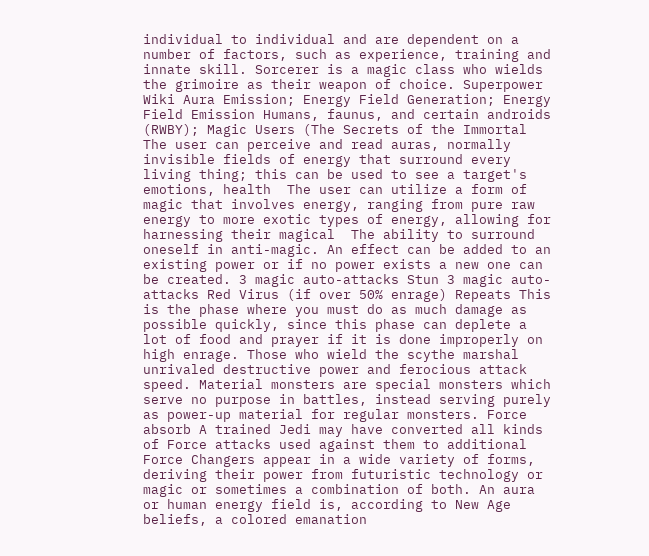individual to individual and are dependent on a number of factors, such as experience, training and innate skill. Sorcerer is a magic class who wields the grimoire as their weapon of choice. Superpower Wiki Aura Emission; Energy Field Generation; Energy Field Emission Humans, faunus, and certain androids (RWBY); Magic Users (The Secrets of the Immortal  The user can perceive and read auras, normally invisible fields of energy that surround every living thing; this can be used to see a target's emotions, health  The user can utilize a form of magic that involves energy, ranging from pure raw energy to more exotic types of energy, allowing for harnessing their magical  The ability to surround oneself in anti-magic. An effect can be added to an existing power or if no power exists a new one can be created. 3 magic auto-attacks Stun 3 magic auto-attacks Red Virus (if over 50% enrage) Repeats This is the phase where you must do as much damage as possible quickly, since this phase can deplete a lot of food and prayer if it is done improperly on high enrage. Those who wield the scythe marshal unrivaled destructive power and ferocious attack speed. Material monsters are special monsters which serve no purpose in battles, instead serving purely as power-up material for regular monsters. Force absorb A trained Jedi may have converted all kinds of Force attacks used against them to additional Force Changers appear in a wide variety of forms, deriving their power from futuristic technology or magic or sometimes a combination of both. An aura or human energy field is, according to New Age beliefs, a colored emanation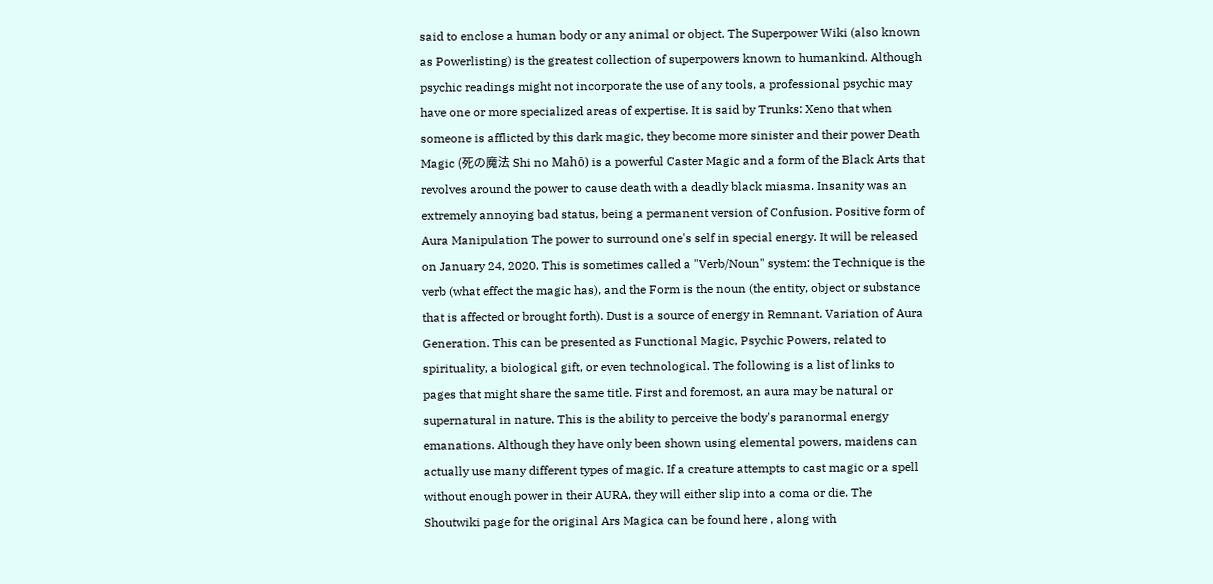said to enclose a human body or any animal or object. The Superpower Wiki (also known as Powerlisting) is the greatest collection of superpowers known to humankind. Although psychic readings might not incorporate the use of any tools, a professional psychic may have one or more specialized areas of expertise. It is said by Trunks: Xeno that when someone is afflicted by this dark magic, they become more sinister and their power Death Magic (死の魔法 Shi no Mahō) is a powerful Caster Magic and a form of the Black Arts that revolves around the power to cause death with a deadly black miasma. Insanity was an extremely annoying bad status, being a permanent version of Confusion. Positive form of Aura Manipulation The power to surround one's self in special energy. It will be released on January 24, 2020. This is sometimes called a "Verb/Noun" system: the Technique is the verb (what effect the magic has), and the Form is the noun (the entity, object or substance that is affected or brought forth). Dust is a source of energy in Remnant. Variation of Aura Generation. This can be presented as Functional Magic, Psychic Powers, related to spirituality, a biological gift, or even technological. The following is a list of links to pages that might share the same title. First and foremost, an aura may be natural or supernatural in nature. This is the ability to perceive the body's paranormal energy emanations. Although they have only been shown using elemental powers, maidens can actually use many different types of magic. If a creature attempts to cast magic or a spell without enough power in their AURA, they will either slip into a coma or die. The Shoutwiki page for the original Ars Magica can be found here , along with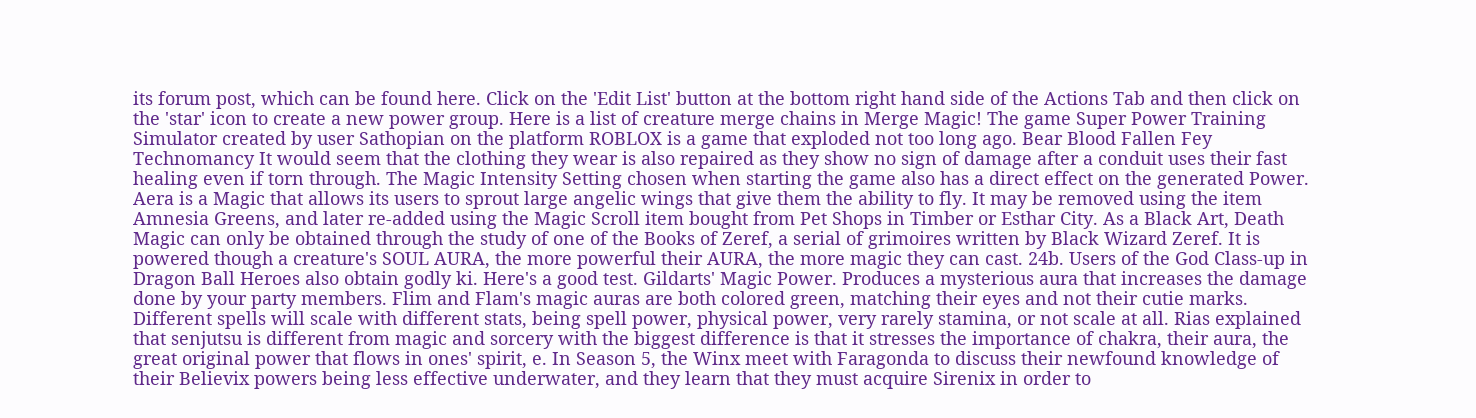its forum post, which can be found here. Click on the 'Edit List' button at the bottom right hand side of the Actions Tab and then click on the 'star' icon to create a new power group. Here is a list of creature merge chains in Merge Magic! The game Super Power Training Simulator created by user Sathopian on the platform ROBLOX is a game that exploded not too long ago. Bear Blood Fallen Fey Technomancy It would seem that the clothing they wear is also repaired as they show no sign of damage after a conduit uses their fast healing even if torn through. The Magic Intensity Setting chosen when starting the game also has a direct effect on the generated Power. Aera is a Magic that allows its users to sprout large angelic wings that give them the ability to fly. It may be removed using the item Amnesia Greens, and later re-added using the Magic Scroll item bought from Pet Shops in Timber or Esthar City. As a Black Art, Death Magic can only be obtained through the study of one of the Books of Zeref, a serial of grimoires written by Black Wizard Zeref. It is powered though a creature's SOUL AURA, the more powerful their AURA, the more magic they can cast. 24b. Users of the God Class-up in Dragon Ball Heroes also obtain godly ki. Here's a good test. Gildarts' Magic Power. Produces a mysterious aura that increases the damage done by your party members. Flim and Flam's magic auras are both colored green, matching their eyes and not their cutie marks. Different spells will scale with different stats, being spell power, physical power, very rarely stamina, or not scale at all. Rias explained that senjutsu is different from magic and sorcery with the biggest difference is that it stresses the importance of chakra, their aura, the great original power that flows in ones' spirit, e. In Season 5, the Winx meet with Faragonda to discuss their newfound knowledge of their Believix powers being less effective underwater, and they learn that they must acquire Sirenix in order to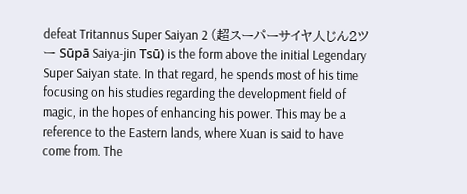defeat Tritannus Super Saiyan 2 (超スーパーサイヤ人じん2ツー Sūpā Saiya-jin Tsū) is the form above the initial Legendary Super Saiyan state. In that regard, he spends most of his time focusing on his studies regarding the development field of magic, in the hopes of enhancing his power. This may be a reference to the Eastern lands, where Xuan is said to have come from. The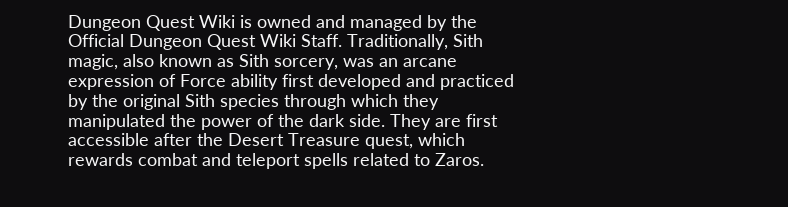Dungeon Quest Wiki is owned and managed by the Official Dungeon Quest Wiki Staff. Traditionally, Sith magic, also known as Sith sorcery, was an arcane expression of Force ability first developed and practiced by the original Sith species through which they manipulated the power of the dark side. They are first accessible after the Desert Treasure quest, which rewards combat and teleport spells related to Zaros.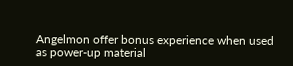Angelmon offer bonus experience when used as power-up material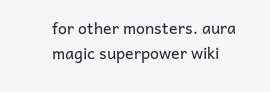for other monsters. aura magic superpower wiki